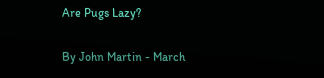Are Pugs Lazy?

By John Martin - March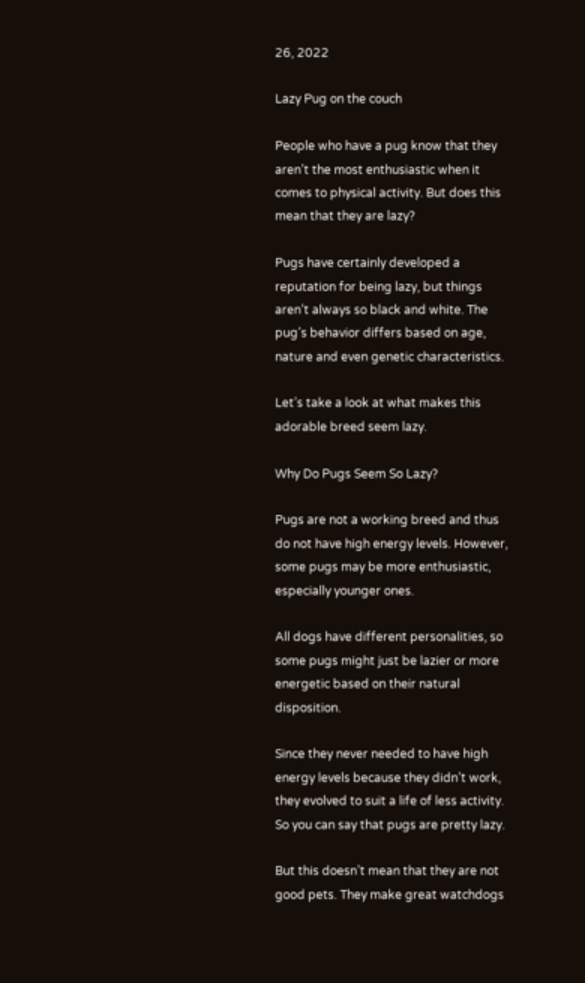26, 2022

Lazy Pug on the couch

People who have a pug know that they aren’t the most enthusiastic when it comes to physical activity. But does this mean that they are lazy?

Pugs have certainly developed a reputation for being lazy, but things aren’t always so black and white. The pug’s behavior differs based on age, nature and even genetic characteristics.

Let’s take a look at what makes this adorable breed seem lazy.

Why Do Pugs Seem So Lazy?

Pugs are not a working breed and thus do not have high energy levels. However, some pugs may be more enthusiastic, especially younger ones.

All dogs have different personalities, so some pugs might just be lazier or more energetic based on their natural disposition.

Since they never needed to have high energy levels because they didn’t work, they evolved to suit a life of less activity. So you can say that pugs are pretty lazy.

But this doesn’t mean that they are not good pets. They make great watchdogs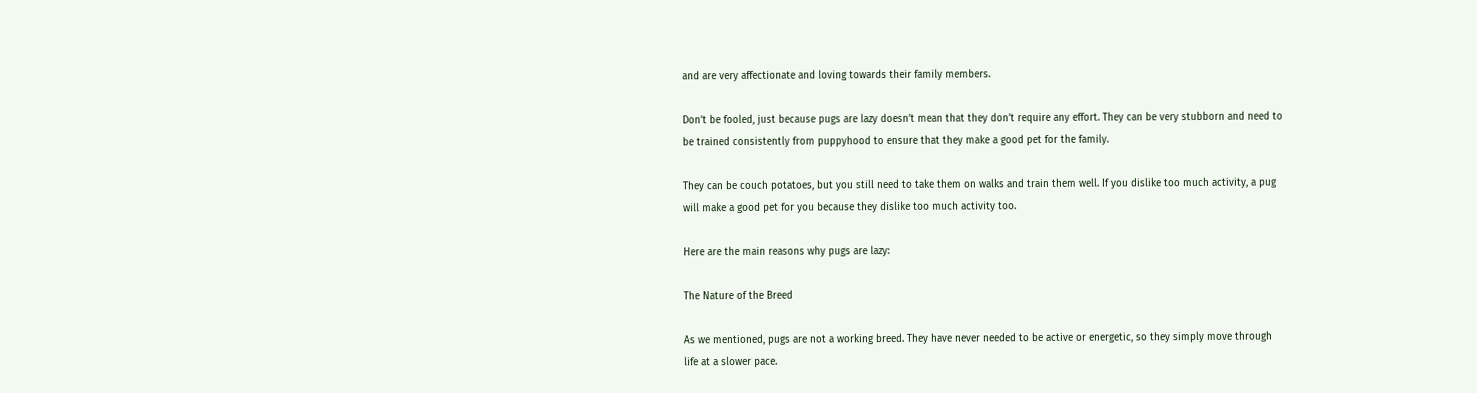and are very affectionate and loving towards their family members.

Don’t be fooled, just because pugs are lazy doesn’t mean that they don’t require any effort. They can be very stubborn and need to be trained consistently from puppyhood to ensure that they make a good pet for the family.

They can be couch potatoes, but you still need to take them on walks and train them well. If you dislike too much activity, a pug will make a good pet for you because they dislike too much activity too.

Here are the main reasons why pugs are lazy:

The Nature of the Breed

As we mentioned, pugs are not a working breed. They have never needed to be active or energetic, so they simply move through life at a slower pace.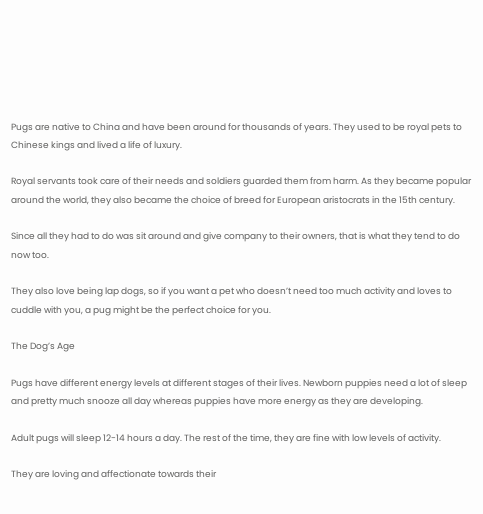Pugs are native to China and have been around for thousands of years. They used to be royal pets to Chinese kings and lived a life of luxury.

Royal servants took care of their needs and soldiers guarded them from harm. As they became popular around the world, they also became the choice of breed for European aristocrats in the 15th century.

Since all they had to do was sit around and give company to their owners, that is what they tend to do now too.

They also love being lap dogs, so if you want a pet who doesn’t need too much activity and loves to cuddle with you, a pug might be the perfect choice for you.

The Dog’s Age

Pugs have different energy levels at different stages of their lives. Newborn puppies need a lot of sleep and pretty much snooze all day whereas puppies have more energy as they are developing.

Adult pugs will sleep 12-14 hours a day. The rest of the time, they are fine with low levels of activity.

They are loving and affectionate towards their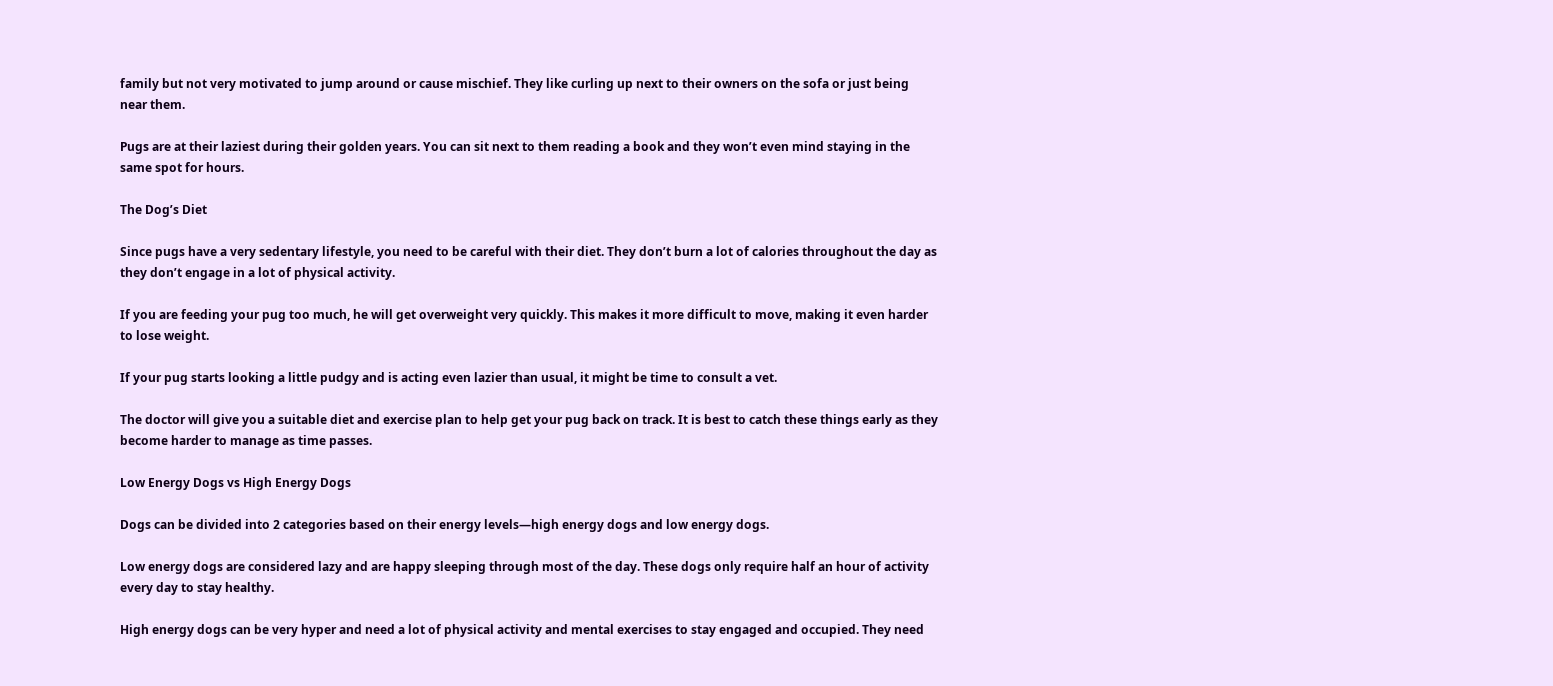family but not very motivated to jump around or cause mischief. They like curling up next to their owners on the sofa or just being near them.

Pugs are at their laziest during their golden years. You can sit next to them reading a book and they won’t even mind staying in the same spot for hours.

The Dog’s Diet

Since pugs have a very sedentary lifestyle, you need to be careful with their diet. They don’t burn a lot of calories throughout the day as they don’t engage in a lot of physical activity.

If you are feeding your pug too much, he will get overweight very quickly. This makes it more difficult to move, making it even harder to lose weight.

If your pug starts looking a little pudgy and is acting even lazier than usual, it might be time to consult a vet.

The doctor will give you a suitable diet and exercise plan to help get your pug back on track. It is best to catch these things early as they become harder to manage as time passes.

Low Energy Dogs vs High Energy Dogs

Dogs can be divided into 2 categories based on their energy levels—high energy dogs and low energy dogs.

Low energy dogs are considered lazy and are happy sleeping through most of the day. These dogs only require half an hour of activity every day to stay healthy.

High energy dogs can be very hyper and need a lot of physical activity and mental exercises to stay engaged and occupied. They need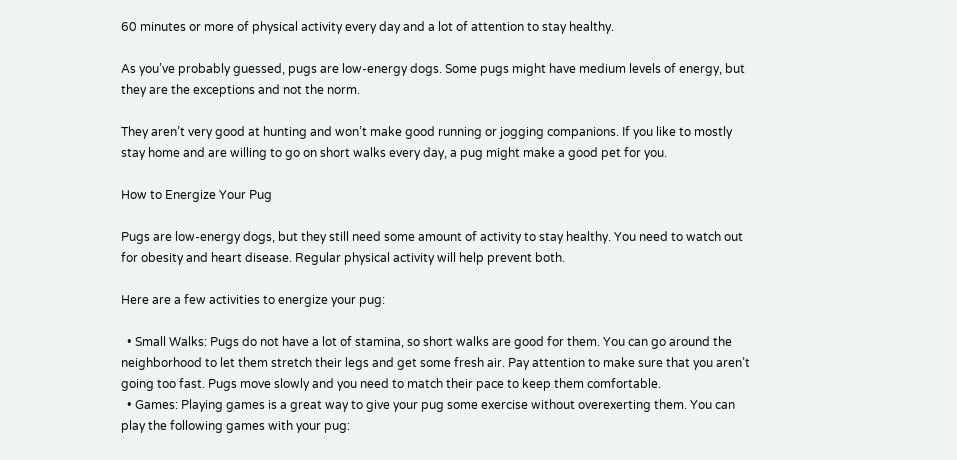60 minutes or more of physical activity every day and a lot of attention to stay healthy.

As you’ve probably guessed, pugs are low-energy dogs. Some pugs might have medium levels of energy, but they are the exceptions and not the norm.

They aren’t very good at hunting and won’t make good running or jogging companions. If you like to mostly stay home and are willing to go on short walks every day, a pug might make a good pet for you.

How to Energize Your Pug

Pugs are low-energy dogs, but they still need some amount of activity to stay healthy. You need to watch out for obesity and heart disease. Regular physical activity will help prevent both.

Here are a few activities to energize your pug:

  • Small Walks: Pugs do not have a lot of stamina, so short walks are good for them. You can go around the neighborhood to let them stretch their legs and get some fresh air. Pay attention to make sure that you aren’t going too fast. Pugs move slowly and you need to match their pace to keep them comfortable.
  • Games: Playing games is a great way to give your pug some exercise without overexerting them. You can play the following games with your pug: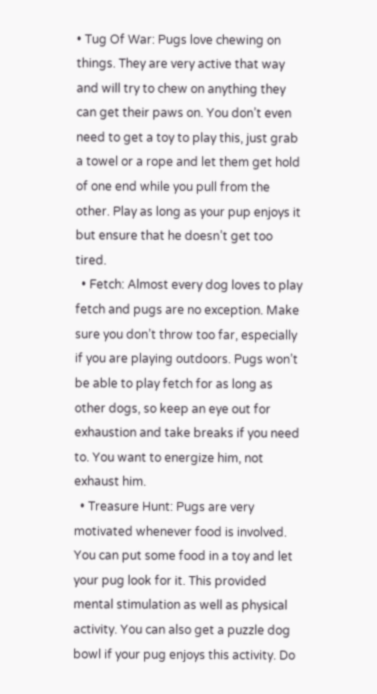• Tug Of War: Pugs love chewing on things. They are very active that way and will try to chew on anything they can get their paws on. You don’t even need to get a toy to play this, just grab a towel or a rope and let them get hold of one end while you pull from the other. Play as long as your pup enjoys it but ensure that he doesn’t get too tired.
  • Fetch: Almost every dog loves to play fetch and pugs are no exception. Make sure you don’t throw too far, especially if you are playing outdoors. Pugs won’t be able to play fetch for as long as other dogs, so keep an eye out for exhaustion and take breaks if you need to. You want to energize him, not exhaust him.
  • Treasure Hunt: Pugs are very motivated whenever food is involved. You can put some food in a toy and let your pug look for it. This provided mental stimulation as well as physical activity. You can also get a puzzle dog bowl if your pug enjoys this activity. Do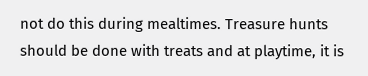not do this during mealtimes. Treasure hunts should be done with treats and at playtime, it is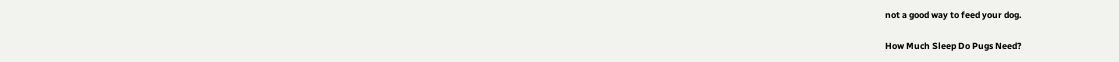not a good way to feed your dog.

How Much Sleep Do Pugs Need?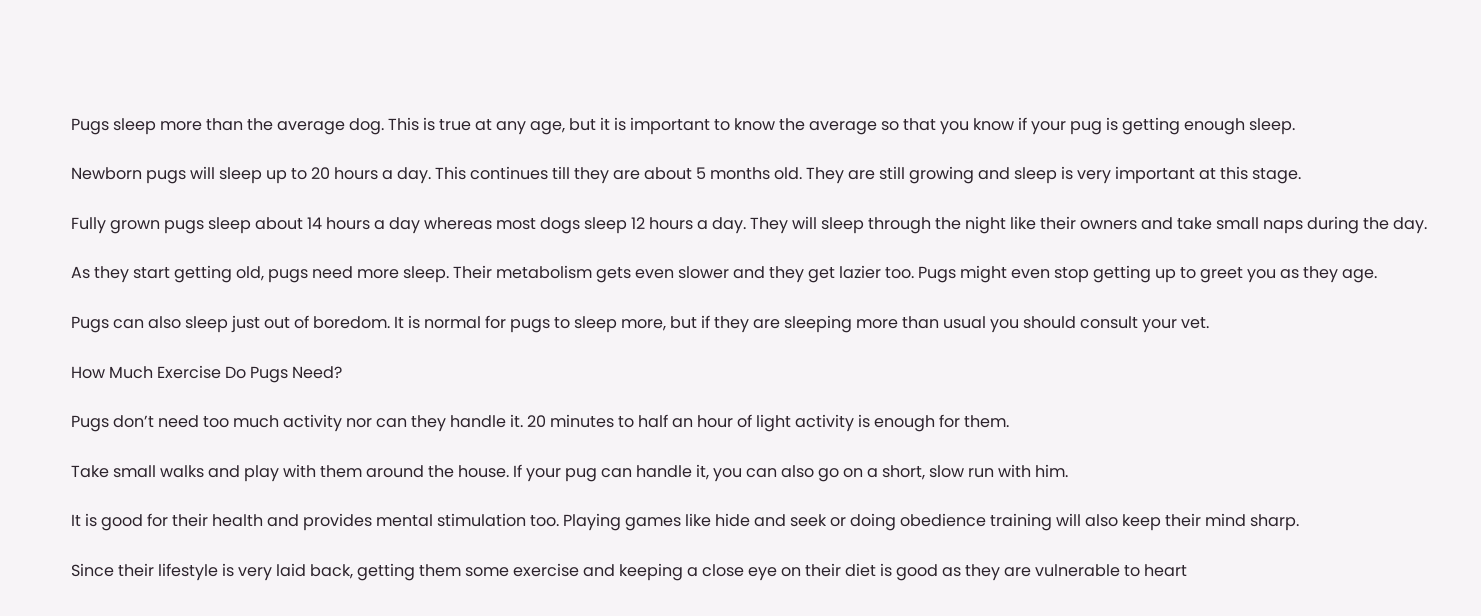Pugs sleep more than the average dog. This is true at any age, but it is important to know the average so that you know if your pug is getting enough sleep.

Newborn pugs will sleep up to 20 hours a day. This continues till they are about 5 months old. They are still growing and sleep is very important at this stage.

Fully grown pugs sleep about 14 hours a day whereas most dogs sleep 12 hours a day. They will sleep through the night like their owners and take small naps during the day.

As they start getting old, pugs need more sleep. Their metabolism gets even slower and they get lazier too. Pugs might even stop getting up to greet you as they age.

Pugs can also sleep just out of boredom. It is normal for pugs to sleep more, but if they are sleeping more than usual you should consult your vet.

How Much Exercise Do Pugs Need?

Pugs don’t need too much activity nor can they handle it. 20 minutes to half an hour of light activity is enough for them.

Take small walks and play with them around the house. If your pug can handle it, you can also go on a short, slow run with him.

It is good for their health and provides mental stimulation too. Playing games like hide and seek or doing obedience training will also keep their mind sharp.

Since their lifestyle is very laid back, getting them some exercise and keeping a close eye on their diet is good as they are vulnerable to heart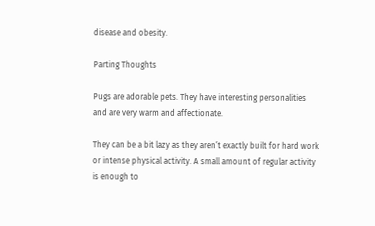disease and obesity.

Parting Thoughts

Pugs are adorable pets. They have interesting personalities and are very warm and affectionate.

They can be a bit lazy as they aren’t exactly built for hard work or intense physical activity. A small amount of regular activity is enough to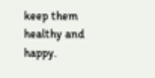keep them healthy and happy.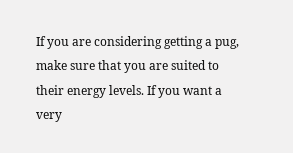If you are considering getting a pug, make sure that you are suited to their energy levels. If you want a very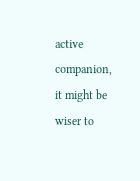active companion, it might be wiser to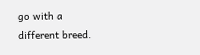go with a different breed.